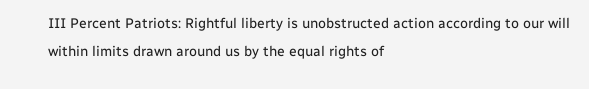III Percent Patriots: Rightful liberty is unobstructed action according to our will within limits drawn around us by the equal rights of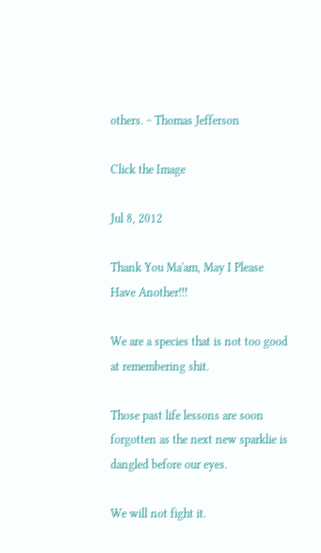others. ~ Thomas Jefferson

Click the Image

Jul 8, 2012

Thank You Ma'am, May I Please Have Another!!!

We are a species that is not too good at remembering shit.

Those past life lessons are soon forgotten as the next new sparklie is dangled before our eyes.

We will not fight it.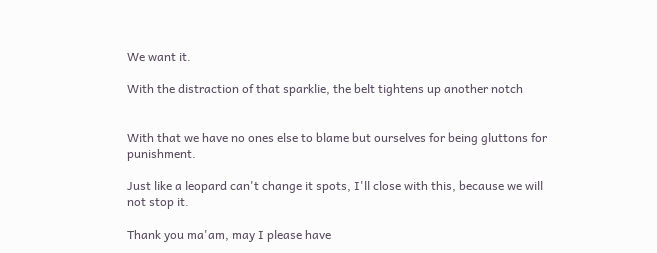We want it.

With the distraction of that sparklie, the belt tightens up another notch


With that we have no ones else to blame but ourselves for being gluttons for punishment.

Just like a leopard can't change it spots, I'll close with this, because we will not stop it.

Thank you ma'am, may I please have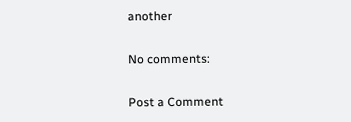another

No comments:

Post a Comment